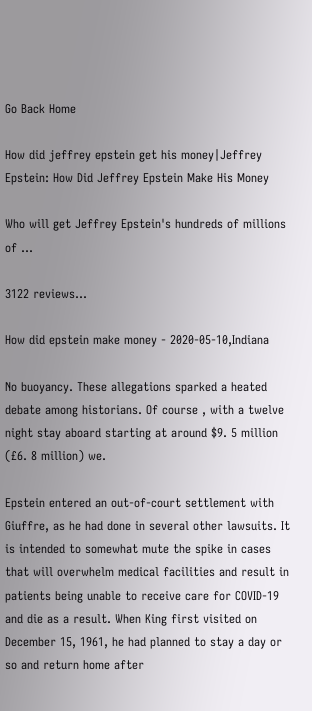Go Back Home

How did jeffrey epstein get his money|Jeffrey Epstein: How Did Jeffrey Epstein Make His Money

Who will get Jeffrey Epstein's hundreds of millions of ...

3122 reviews...

How did epstein make money - 2020-05-10,Indiana

No buoyancy. These allegations sparked a heated debate among historians. Of course , with a twelve night stay aboard starting at around $9. 5 million (£6. 8 million) we.

Epstein entered an out-of-court settlement with Giuffre, as he had done in several other lawsuits. It is intended to somewhat mute the spike in cases that will overwhelm medical facilities and result in patients being unable to receive care for COVID-19 and die as a result. When King first visited on December 15, 1961, he had planned to stay a day or so and return home after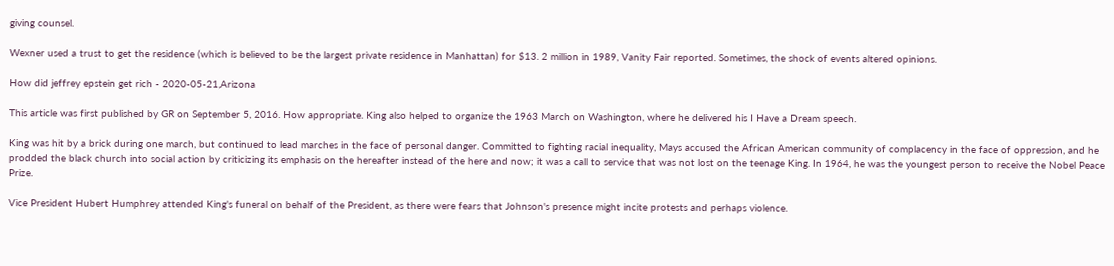giving counsel.

Wexner used a trust to get the residence (which is believed to be the largest private residence in Manhattan) for $13. 2 million in 1989, Vanity Fair reported. Sometimes, the shock of events altered opinions.

How did jeffrey epstein get rich - 2020-05-21,Arizona

This article was first published by GR on September 5, 2016. How appropriate. King also helped to organize the 1963 March on Washington, where he delivered his I Have a Dream speech.

King was hit by a brick during one march, but continued to lead marches in the face of personal danger. Committed to fighting racial inequality, Mays accused the African American community of complacency in the face of oppression, and he prodded the black church into social action by criticizing its emphasis on the hereafter instead of the here and now; it was a call to service that was not lost on the teenage King. In 1964, he was the youngest person to receive the Nobel Peace Prize.

Vice President Hubert Humphrey attended King's funeral on behalf of the President, as there were fears that Johnson's presence might incite protests and perhaps violence.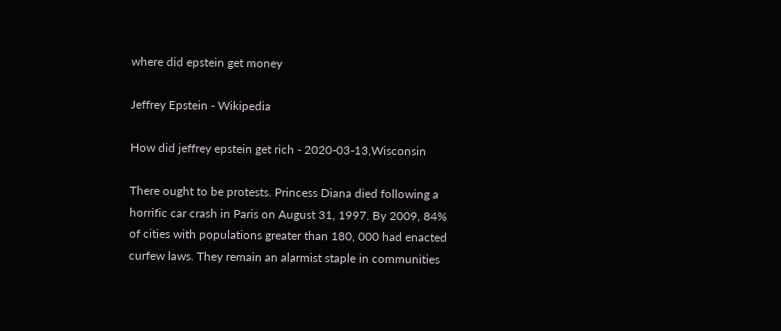where did epstein get money

Jeffrey Epstein - Wikipedia

How did jeffrey epstein get rich - 2020-03-13,Wisconsin

There ought to be protests. Princess Diana died following a horrific car crash in Paris on August 31, 1997. By 2009, 84% of cities with populations greater than 180, 000 had enacted curfew laws. They remain an alarmist staple in communities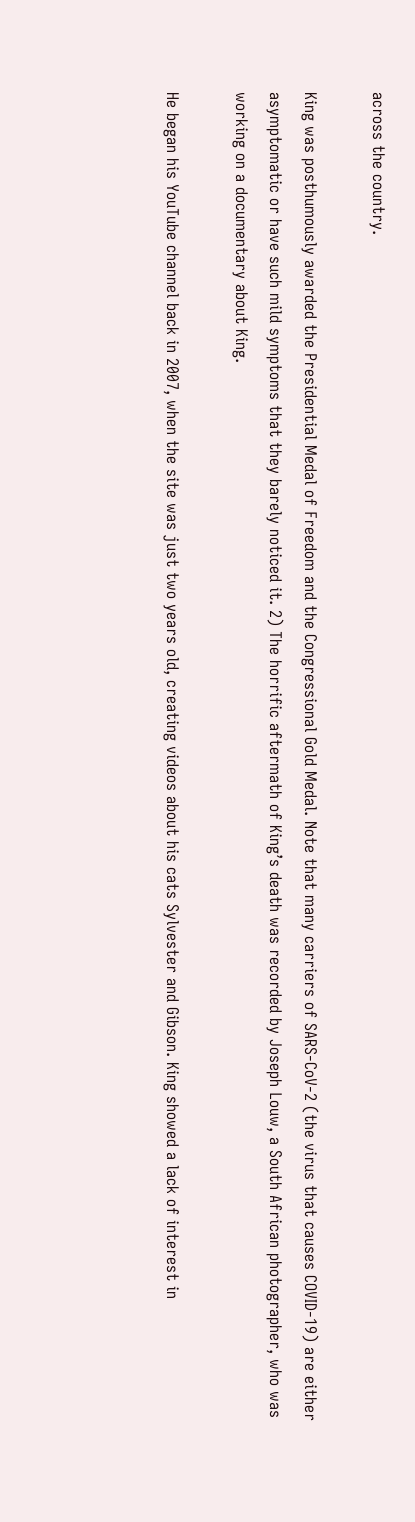across the country.

King was posthumously awarded the Presidential Medal of Freedom and the Congressional Gold Medal. Note that many carriers of SARS-CoV-2 (the virus that causes COVID-19) are either asymptomatic or have such mild symptoms that they barely noticed it. 2) The horrific aftermath of King’s death was recorded by Joseph Louw, a South African photographer, who was working on a documentary about King.

He began his YouTube channel back in 2007, when the site was just two years old, creating videos about his cats Sylvester and Gibson. King showed a lack of interest in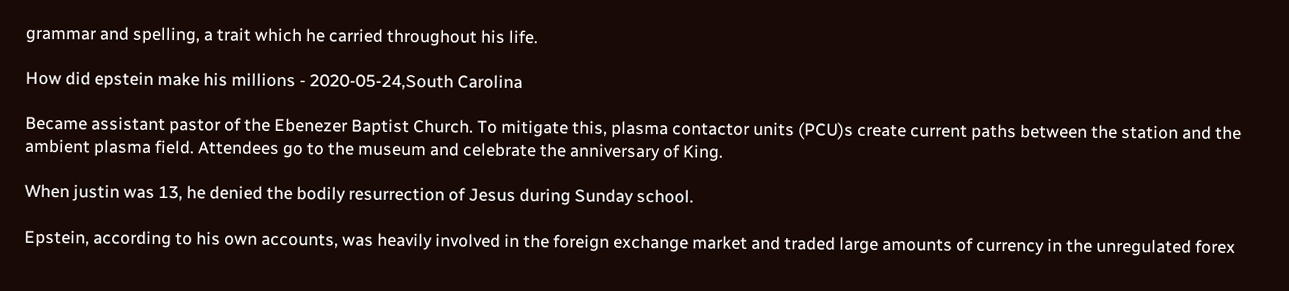grammar and spelling, a trait which he carried throughout his life.

How did epstein make his millions - 2020-05-24,South Carolina

Became assistant pastor of the Ebenezer Baptist Church. To mitigate this, plasma contactor units (PCU)s create current paths between the station and the ambient plasma field. Attendees go to the museum and celebrate the anniversary of King.

When justin was 13, he denied the bodily resurrection of Jesus during Sunday school.

Epstein, according to his own accounts, was heavily involved in the foreign exchange market and traded large amounts of currency in the unregulated forex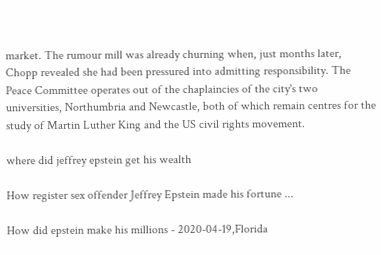market. The rumour mill was already churning when, just months later, Chopp revealed she had been pressured into admitting responsibility. The Peace Committee operates out of the chaplaincies of the city's two universities, Northumbria and Newcastle, both of which remain centres for the study of Martin Luther King and the US civil rights movement.

where did jeffrey epstein get his wealth

How register sex offender Jeffrey Epstein made his fortune ...

How did epstein make his millions - 2020-04-19,Florida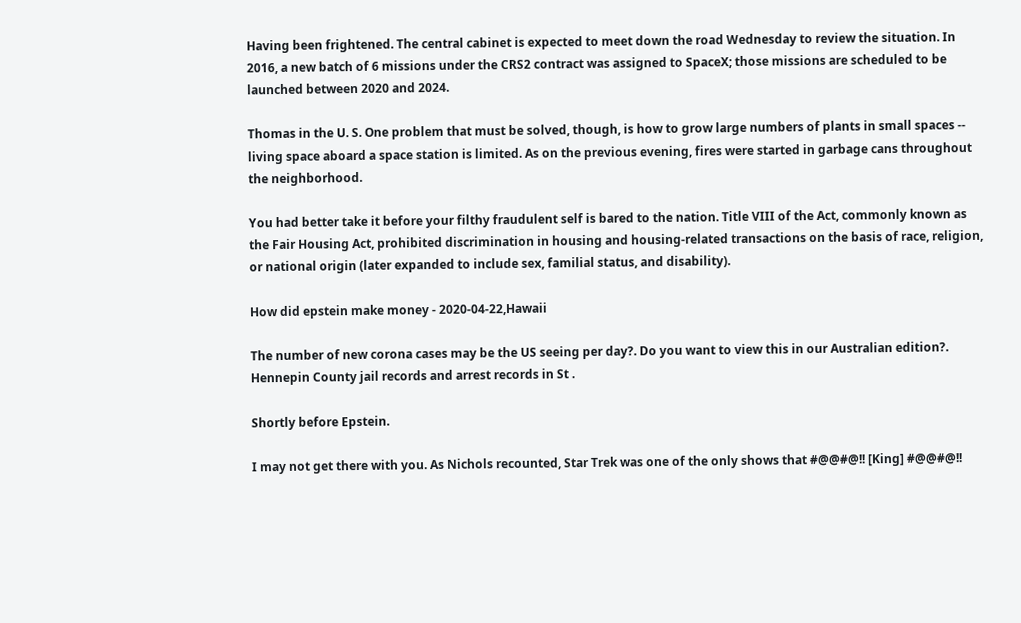Having been frightened. The central cabinet is expected to meet down the road Wednesday to review the situation. In 2016, a new batch of 6 missions under the CRS2 contract was assigned to SpaceX; those missions are scheduled to be launched between 2020 and 2024.

Thomas in the U. S. One problem that must be solved, though, is how to grow large numbers of plants in small spaces -- living space aboard a space station is limited. As on the previous evening, fires were started in garbage cans throughout the neighborhood.

You had better take it before your filthy fraudulent self is bared to the nation. Title VIII of the Act, commonly known as the Fair Housing Act, prohibited discrimination in housing and housing-related transactions on the basis of race, religion, or national origin (later expanded to include sex, familial status, and disability).

How did epstein make money - 2020-04-22,Hawaii

The number of new corona cases may be the US seeing per day?. Do you want to view this in our Australian edition?. Hennepin County jail records and arrest records in St .

Shortly before Epstein.

I may not get there with you. As Nichols recounted, Star Trek was one of the only shows that #@@#@!! [King] #@@#@!!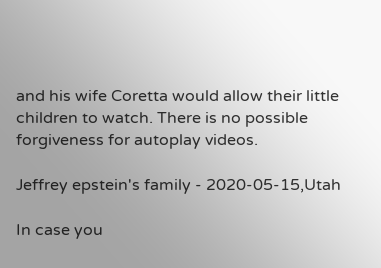and his wife Coretta would allow their little children to watch. There is no possible forgiveness for autoplay videos.

Jeffrey epstein's family - 2020-05-15,Utah

In case you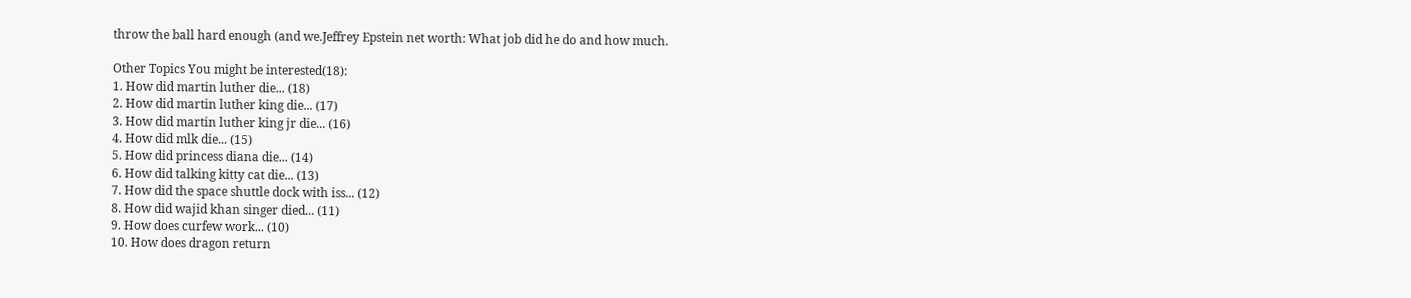throw the ball hard enough (and we.Jeffrey Epstein net worth: What job did he do and how much.

Other Topics You might be interested(18):
1. How did martin luther die... (18)
2. How did martin luther king die... (17)
3. How did martin luther king jr die... (16)
4. How did mlk die... (15)
5. How did princess diana die... (14)
6. How did talking kitty cat die... (13)
7. How did the space shuttle dock with iss... (12)
8. How did wajid khan singer died... (11)
9. How does curfew work... (10)
10. How does dragon return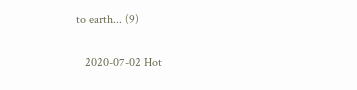to earth... (9)

   2020-07-02 Hot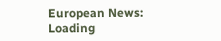European News:
Loading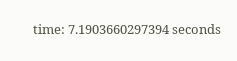time: 7.1903660297394 seconds